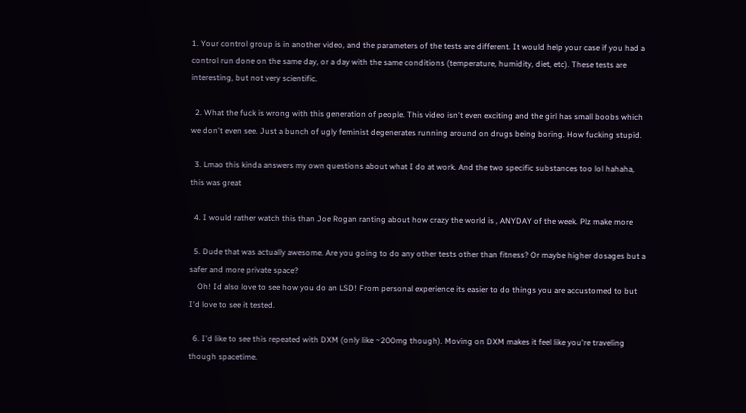1. Your control group is in another video, and the parameters of the tests are different. It would help your case if you had a control run done on the same day, or a day with the same conditions (temperature, humidity, diet, etc). These tests are interesting, but not very scientific.

  2. What the fuck is wrong with this generation of people. This video isn't even exciting and the girl has small boobs which we don't even see. Just a bunch of ugly feminist degenerates running around on drugs being boring. How fucking stupid.

  3. Lmao this kinda answers my own questions about what I do at work. And the two specific substances too lol hahaha, this was great

  4. I would rather watch this than Joe Rogan ranting about how crazy the world is , ANYDAY of the week. Plz make more

  5. Dude that was actually awesome. Are you going to do any other tests other than fitness? Or maybe higher dosages but a safer and more private space?
    Oh! Id also love to see how you do an LSD! From personal experience its easier to do things you are accustomed to but I'd love to see it tested.

  6. I'd like to see this repeated with DXM (only like ~200mg though). Moving on DXM makes it feel like you're traveling though spacetime.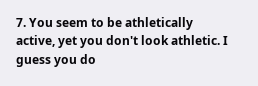7. You seem to be athletically active, yet you don't look athletic. I guess you do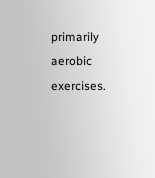primarily aerobic exercises.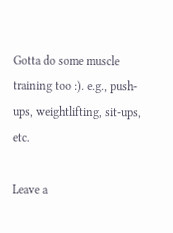Gotta do some muscle training too :). e.g., push-ups, weightlifting, sit-ups, etc.

Leave a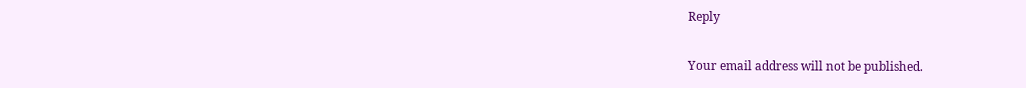Reply

Your email address will not be published.